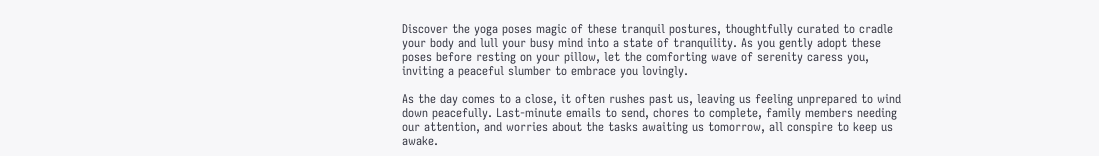Discover the yoga poses magic of these tranquil postures, thoughtfully curated to cradle your body and lull your busy mind into a state of tranquility. As you gently adopt these poses before resting on your pillow, let the comforting wave of serenity caress you, inviting a peaceful slumber to embrace you lovingly.

As the day comes to a close, it often rushes past us, leaving us feeling unprepared to wind down peacefully. Last-minute emails to send, chores to complete, family members needing our attention, and worries about the tasks awaiting us tomorrow, all conspire to keep us awake.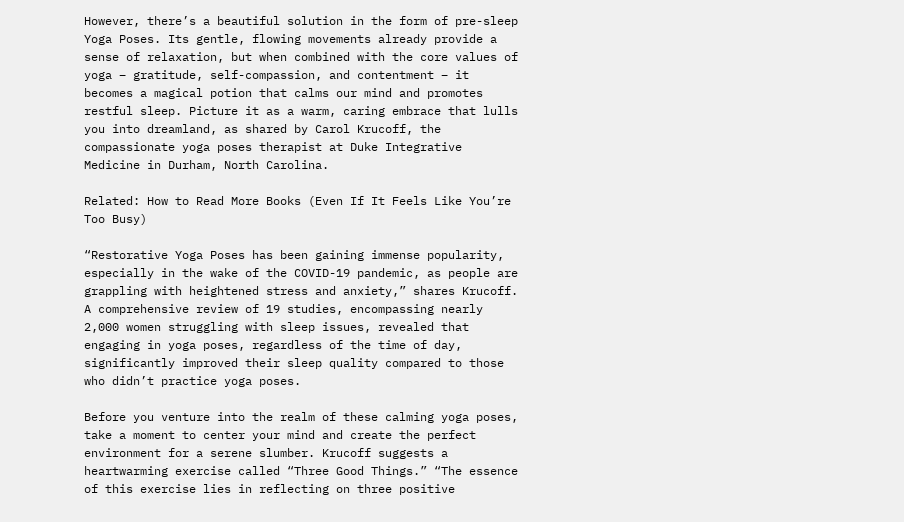However, there’s a beautiful solution in the form of pre-sleep Yoga Poses. Its gentle, flowing movements already provide a sense of relaxation, but when combined with the core values of yoga – gratitude, self-compassion, and contentment – it becomes a magical potion that calms our mind and promotes restful sleep. Picture it as a warm, caring embrace that lulls you into dreamland, as shared by Carol Krucoff, the compassionate yoga poses therapist at Duke Integrative Medicine in Durham, North Carolina.

Related: How to Read More Books (Even If It Feels Like You’re Too Busy)

“Restorative Yoga Poses has been gaining immense popularity, especially in the wake of the COVID-19 pandemic, as people are grappling with heightened stress and anxiety,” shares Krucoff. A comprehensive review of 19 studies, encompassing nearly 2,000 women struggling with sleep issues, revealed that engaging in yoga poses, regardless of the time of day, significantly improved their sleep quality compared to those who didn’t practice yoga poses.

Before you venture into the realm of these calming yoga poses, take a moment to center your mind and create the perfect environment for a serene slumber. Krucoff suggests a heartwarming exercise called “Three Good Things.” “The essence of this exercise lies in reflecting on three positive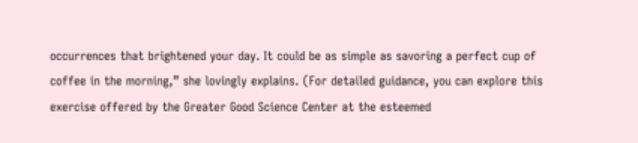occurrences that brightened your day. It could be as simple as savoring a perfect cup of coffee in the morning,” she lovingly explains. (For detailed guidance, you can explore this exercise offered by the Greater Good Science Center at the esteemed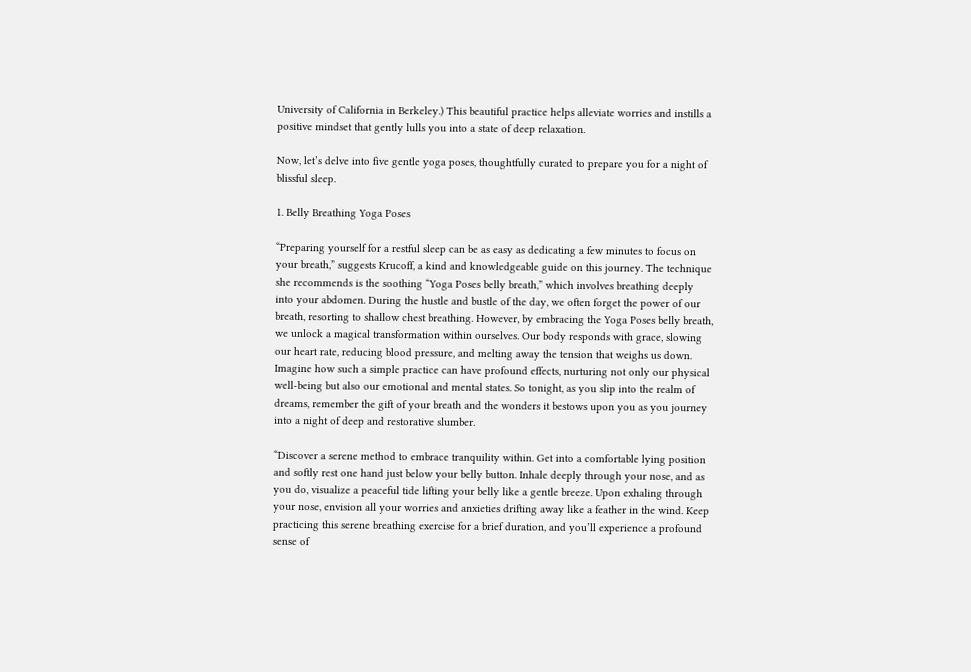University of California in Berkeley.) This beautiful practice helps alleviate worries and instills a positive mindset that gently lulls you into a state of deep relaxation.

Now, let’s delve into five gentle yoga poses, thoughtfully curated to prepare you for a night of blissful sleep.

1. Belly Breathing Yoga Poses

“Preparing yourself for a restful sleep can be as easy as dedicating a few minutes to focus on your breath,” suggests Krucoff, a kind and knowledgeable guide on this journey. The technique she recommends is the soothing “Yoga Poses belly breath,” which involves breathing deeply into your abdomen. During the hustle and bustle of the day, we often forget the power of our breath, resorting to shallow chest breathing. However, by embracing the Yoga Poses belly breath, we unlock a magical transformation within ourselves. Our body responds with grace, slowing our heart rate, reducing blood pressure, and melting away the tension that weighs us down. Imagine how such a simple practice can have profound effects, nurturing not only our physical well-being but also our emotional and mental states. So tonight, as you slip into the realm of dreams, remember the gift of your breath and the wonders it bestows upon you as you journey into a night of deep and restorative slumber.

“Discover a serene method to embrace tranquility within. Get into a comfortable lying position and softly rest one hand just below your belly button. Inhale deeply through your nose, and as you do, visualize a peaceful tide lifting your belly like a gentle breeze. Upon exhaling through your nose, envision all your worries and anxieties drifting away like a feather in the wind. Keep practicing this serene breathing exercise for a brief duration, and you’ll experience a profound sense of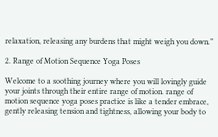relaxation, releasing any burdens that might weigh you down.”

2. Range of Motion Sequence Yoga Poses

Welcome to a soothing journey where you will lovingly guide your joints through their entire range of motion. range of motion sequence yoga poses practice is like a tender embrace, gently releasing tension and tightness, allowing your body to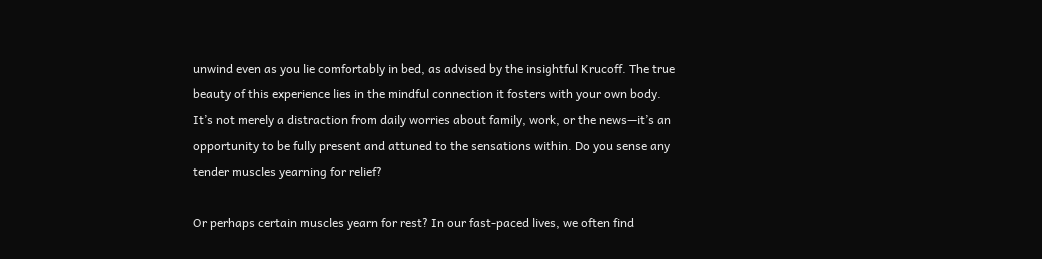unwind even as you lie comfortably in bed, as advised by the insightful Krucoff. The true beauty of this experience lies in the mindful connection it fosters with your own body. It’s not merely a distraction from daily worries about family, work, or the news—it’s an opportunity to be fully present and attuned to the sensations within. Do you sense any tender muscles yearning for relief?

Or perhaps certain muscles yearn for rest? In our fast-paced lives, we often find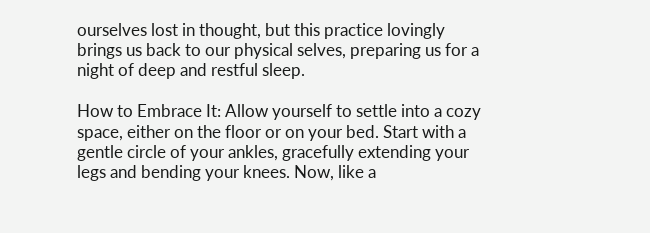ourselves lost in thought, but this practice lovingly brings us back to our physical selves, preparing us for a night of deep and restful sleep.

How to Embrace It: Allow yourself to settle into a cozy space, either on the floor or on your bed. Start with a gentle circle of your ankles, gracefully extending your legs and bending your knees. Now, like a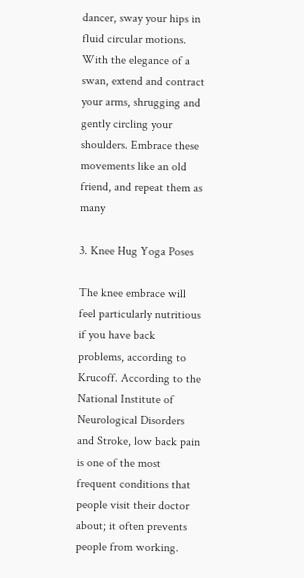dancer, sway your hips in fluid circular motions. With the elegance of a swan, extend and contract your arms, shrugging and gently circling your shoulders. Embrace these movements like an old friend, and repeat them as many

3. Knee Hug Yoga Poses

The knee embrace will feel particularly nutritious if you have back problems, according to Krucoff. According to the National Institute of Neurological Disorders and Stroke, low back pain is one of the most frequent conditions that people visit their doctor about; it often prevents people from working.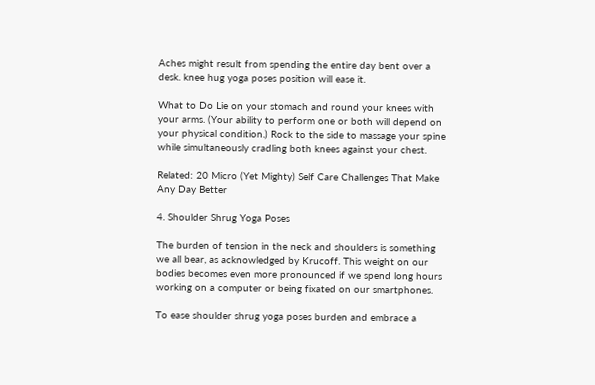Aches might result from spending the entire day bent over a desk. knee hug yoga poses position will ease it.

What to Do Lie on your stomach and round your knees with your arms. (Your ability to perform one or both will depend on your physical condition.) Rock to the side to massage your spine while simultaneously cradling both knees against your chest.

Related: 20 Micro (Yet Mighty) Self Care Challenges That Make Any Day Better

4. Shoulder Shrug Yoga Poses

The burden of tension in the neck and shoulders is something we all bear, as acknowledged by Krucoff. This weight on our bodies becomes even more pronounced if we spend long hours working on a computer or being fixated on our smartphones.

To ease shoulder shrug yoga poses burden and embrace a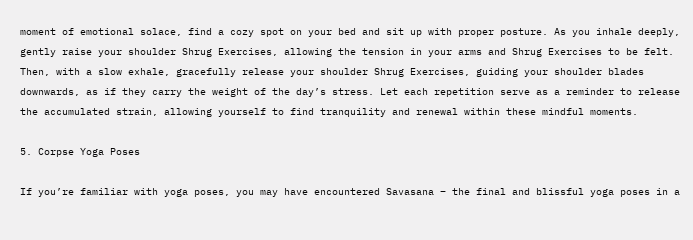moment of emotional solace, find a cozy spot on your bed and sit up with proper posture. As you inhale deeply, gently raise your shoulder Shrug Exercises, allowing the tension in your arms and Shrug Exercises to be felt. Then, with a slow exhale, gracefully release your shoulder Shrug Exercises, guiding your shoulder blades downwards, as if they carry the weight of the day’s stress. Let each repetition serve as a reminder to release the accumulated strain, allowing yourself to find tranquility and renewal within these mindful moments.

5. Corpse Yoga Poses

If you’re familiar with yoga poses, you may have encountered Savasana – the final and blissful yoga poses in a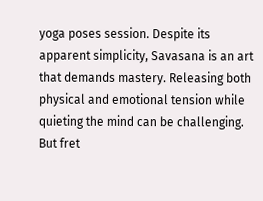yoga poses session. Despite its apparent simplicity, Savasana is an art that demands mastery. Releasing both physical and emotional tension while quieting the mind can be challenging. But fret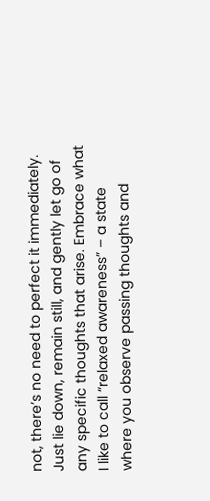not, there’s no need to perfect it immediately. Just lie down, remain still, and gently let go of any specific thoughts that arise. Embrace what I like to call “relaxed awareness” – a state where you observe passing thoughts and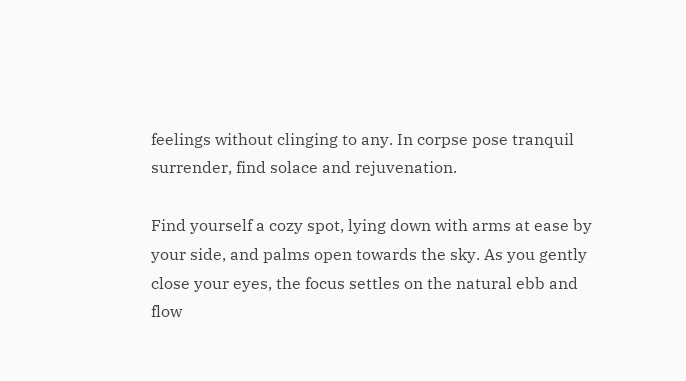feelings without clinging to any. In corpse pose tranquil surrender, find solace and rejuvenation.

Find yourself a cozy spot, lying down with arms at ease by your side, and palms open towards the sky. As you gently close your eyes, the focus settles on the natural ebb and flow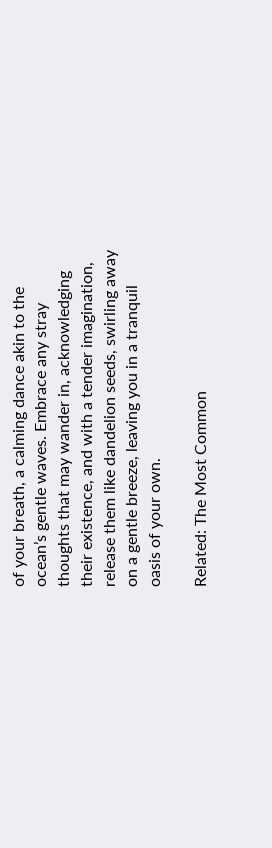of your breath, a calming dance akin to the ocean’s gentle waves. Embrace any stray thoughts that may wander in, acknowledging their existence, and with a tender imagination, release them like dandelion seeds, swirling away on a gentle breeze, leaving you in a tranquil oasis of your own.

Related: The Most Common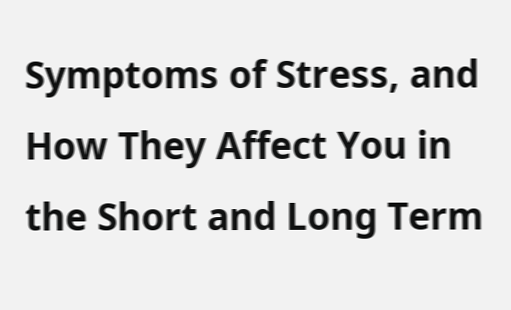Symptoms of Stress, and How They Affect You in the Short and Long Term